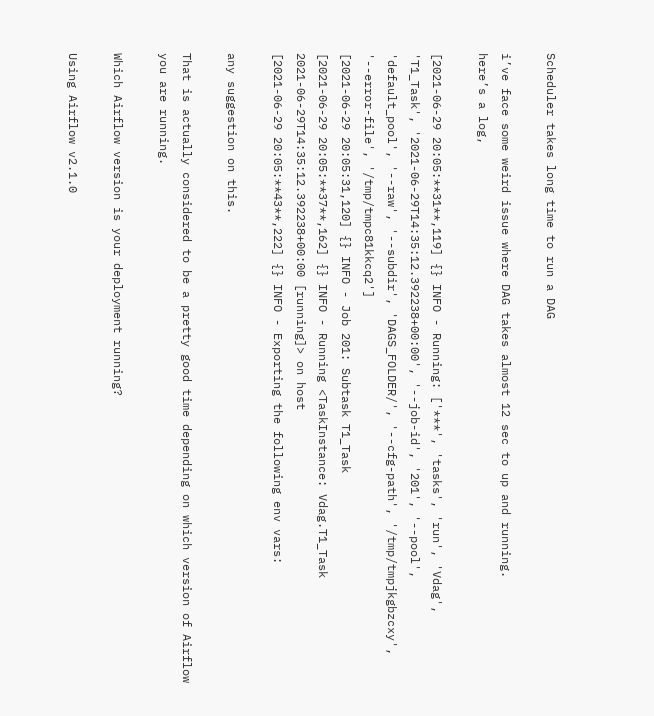Scheduler takes long time to run a DAG

i’ve face some weird issue where DAG takes almost 12 sec to up and running.
here’s a log,

[2021-06-29 20:05:**31**,119] {} INFO - Running: ['***', 'tasks', 'run', 'Vdag', 'T1_Task', '2021-06-29T14:35:12.392238+00:00', '--job-id', '201', '--pool', 'default_pool', '--raw', '--subdir', 'DAGS_FOLDER/', '--cfg-path', '/tmp/tmpjkgbzcxy', '--error-file', '/tmp/tmpc81kkcq2']
[2021-06-29 20:05:31,120] {} INFO - Job 201: Subtask T1_Task
[2021-06-29 20:05:**37**,162] {} INFO - Running <TaskInstance: Vdag.T1_Task 2021-06-29T14:35:12.392238+00:00 [running]> on host
[2021-06-29 20:05:**43**,222] {} INFO - Exporting the following env vars:

any suggestion on this.

That is actually considered to be a pretty good time depending on which version of Airflow you are running.

Which Airflow version is your deployment running?

Using Airflow v2.1.0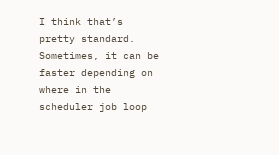I think that’s pretty standard. Sometimes, it can be faster depending on where in the scheduler job loop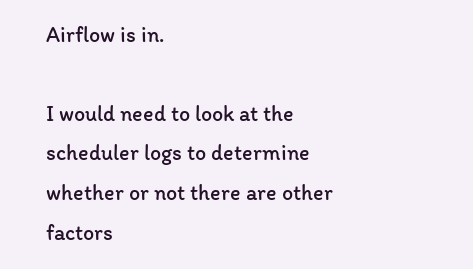Airflow is in.

I would need to look at the scheduler logs to determine whether or not there are other factors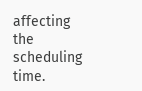affecting the scheduling time.